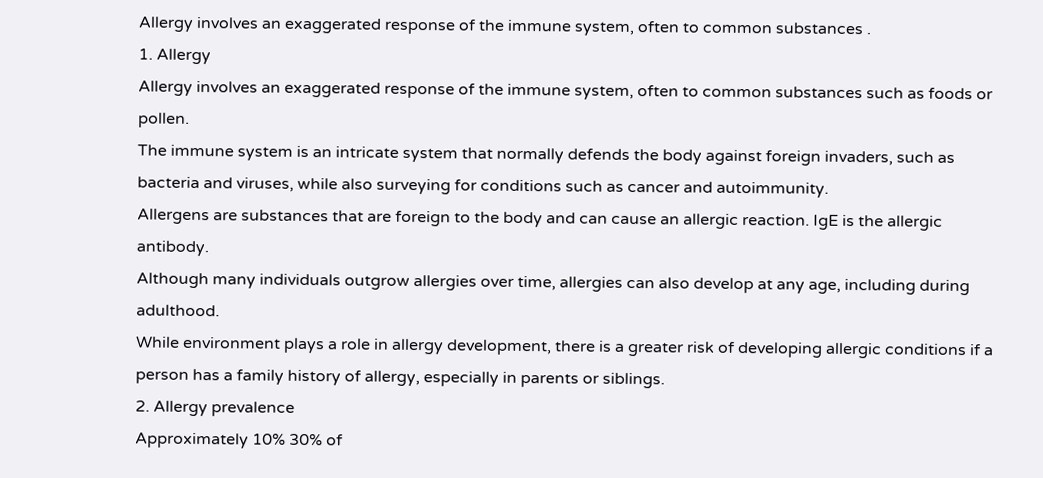Allergy involves an exaggerated response of the immune system, often to common substances .
1. Allergy
Allergy involves an exaggerated response of the immune system, often to common substances such as foods or pollen.
The immune system is an intricate system that normally defends the body against foreign invaders, such as bacteria and viruses, while also surveying for conditions such as cancer and autoimmunity.
Allergens are substances that are foreign to the body and can cause an allergic reaction. IgE is the allergic antibody.
Although many individuals outgrow allergies over time, allergies can also develop at any age, including during adulthood.
While environment plays a role in allergy development, there is a greater risk of developing allergic conditions if a person has a family history of allergy, especially in parents or siblings.
2. Allergy prevalence
Approximately 10% 30% of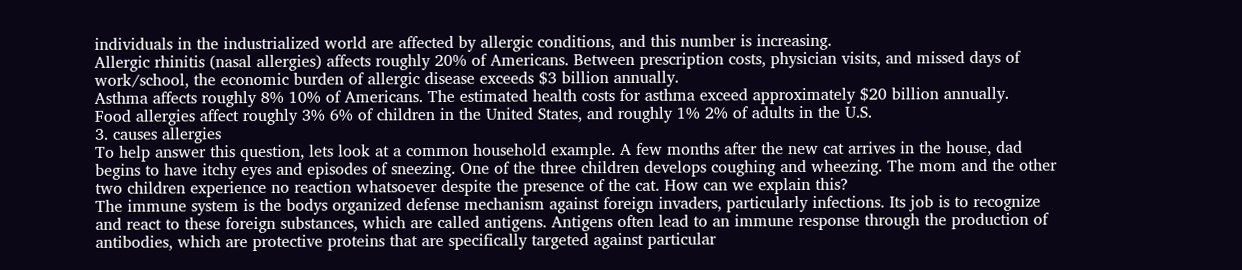individuals in the industrialized world are affected by allergic conditions, and this number is increasing.
Allergic rhinitis (nasal allergies) affects roughly 20% of Americans. Between prescription costs, physician visits, and missed days of work/school, the economic burden of allergic disease exceeds $3 billion annually.
Asthma affects roughly 8% 10% of Americans. The estimated health costs for asthma exceed approximately $20 billion annually.
Food allergies affect roughly 3% 6% of children in the United States, and roughly 1% 2% of adults in the U.S.
3. causes allergies
To help answer this question, lets look at a common household example. A few months after the new cat arrives in the house, dad begins to have itchy eyes and episodes of sneezing. One of the three children develops coughing and wheezing. The mom and the other two children experience no reaction whatsoever despite the presence of the cat. How can we explain this?
The immune system is the bodys organized defense mechanism against foreign invaders, particularly infections. Its job is to recognize and react to these foreign substances, which are called antigens. Antigens often lead to an immune response through the production of antibodies, which are protective proteins that are specifically targeted against particular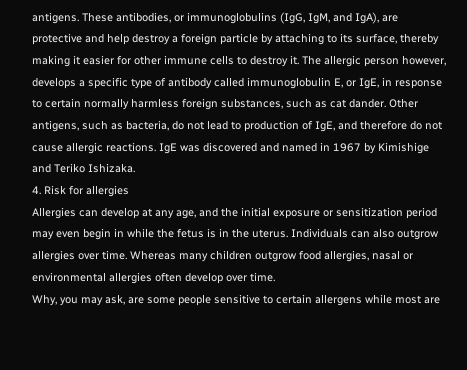antigens. These antibodies, or immunoglobulins (IgG, IgM, and IgA), are protective and help destroy a foreign particle by attaching to its surface, thereby making it easier for other immune cells to destroy it. The allergic person however, develops a specific type of antibody called immunoglobulin E, or IgE, in response to certain normally harmless foreign substances, such as cat dander. Other antigens, such as bacteria, do not lead to production of IgE, and therefore do not cause allergic reactions. IgE was discovered and named in 1967 by Kimishige and Teriko Ishizaka.
4. Risk for allergies
Allergies can develop at any age, and the initial exposure or sensitization period may even begin in while the fetus is in the uterus. Individuals can also outgrow allergies over time. Whereas many children outgrow food allergies, nasal or environmental allergies often develop over time.
Why, you may ask, are some people sensitive to certain allergens while most are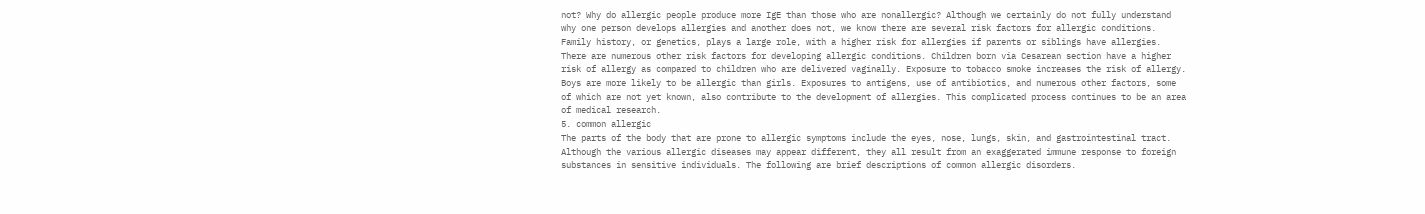not? Why do allergic people produce more IgE than those who are nonallergic? Although we certainly do not fully understand why one person develops allergies and another does not, we know there are several risk factors for allergic conditions. Family history, or genetics, plays a large role, with a higher risk for allergies if parents or siblings have allergies. There are numerous other risk factors for developing allergic conditions. Children born via Cesarean section have a higher risk of allergy as compared to children who are delivered vaginally. Exposure to tobacco smoke increases the risk of allergy. Boys are more likely to be allergic than girls. Exposures to antigens, use of antibiotics, and numerous other factors, some of which are not yet known, also contribute to the development of allergies. This complicated process continues to be an area of medical research.
5. common allergic
The parts of the body that are prone to allergic symptoms include the eyes, nose, lungs, skin, and gastrointestinal tract. Although the various allergic diseases may appear different, they all result from an exaggerated immune response to foreign substances in sensitive individuals. The following are brief descriptions of common allergic disorders.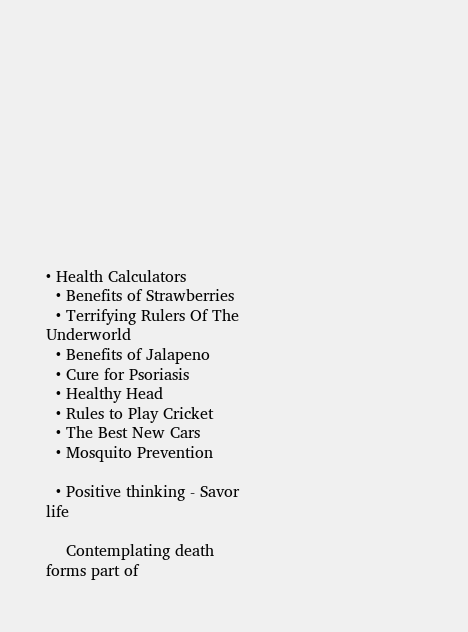• Health Calculators
  • Benefits of Strawberries
  • Terrifying Rulers Of The Underworld
  • Benefits of Jalapeno
  • Cure for Psoriasis
  • Healthy Head
  • Rules to Play Cricket
  • The Best New Cars
  • Mosquito Prevention

  • Positive thinking - Savor life

    Contemplating death forms part of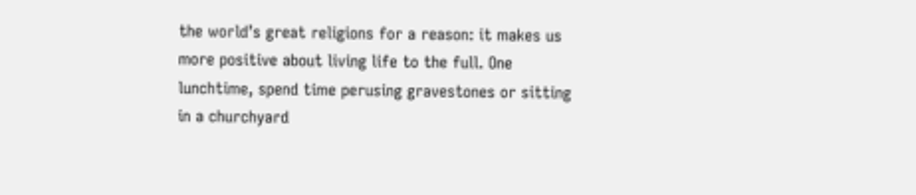the world’s great religions for a reason: it makes us more positive about living life to the full. One lunchtime, spend time perusing gravestones or sitting in a churchyard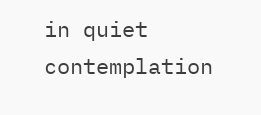in quiet contemplation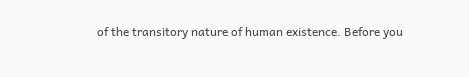of the transitory nature of human existence. Before you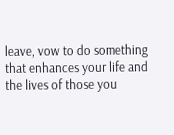leave, vow to do something that enhances your life and the lives of those you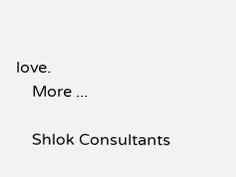love.
    More ...

    Shlok Consultants